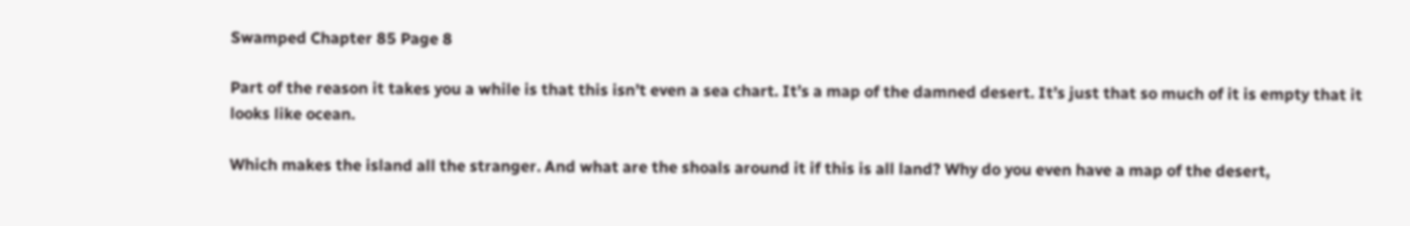Swamped Chapter 85 Page 8

Part of the reason it takes you a while is that this isn’t even a sea chart. It’s a map of the damned desert. It’s just that so much of it is empty that it looks like ocean.

Which makes the island all the stranger. And what are the shoals around it if this is all land? Why do you even have a map of the desert,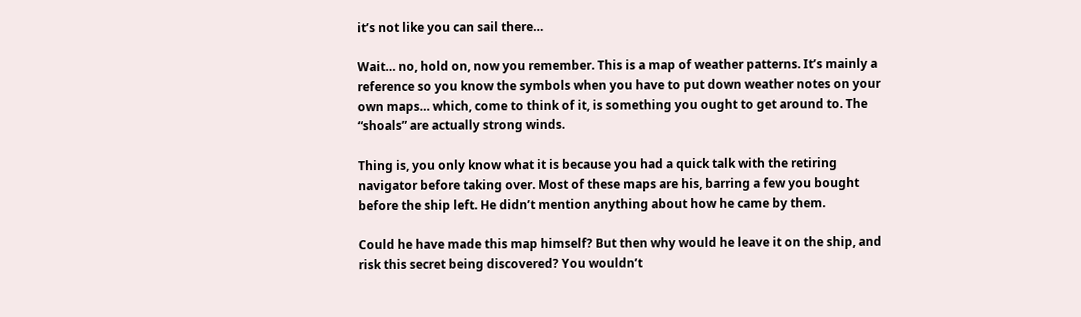it’s not like you can sail there…

Wait… no, hold on, now you remember. This is a map of weather patterns. It’s mainly a reference so you know the symbols when you have to put down weather notes on your own maps… which, come to think of it, is something you ought to get around to. The “shoals” are actually strong winds.

Thing is, you only know what it is because you had a quick talk with the retiring navigator before taking over. Most of these maps are his, barring a few you bought before the ship left. He didn’t mention anything about how he came by them.

Could he have made this map himself? But then why would he leave it on the ship, and risk this secret being discovered? You wouldn’t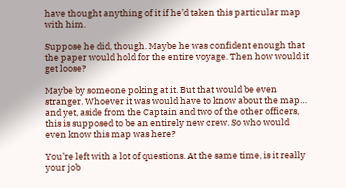have thought anything of it if he’d taken this particular map with him.

Suppose he did, though. Maybe he was confident enough that the paper would hold for the entire voyage. Then how would it get loose?

Maybe by someone poking at it. But that would be even stranger. Whoever it was would have to know about the map… and yet, aside from the Captain and two of the other officers, this is supposed to be an entirely new crew. So who would even know this map was here?

You’re left with a lot of questions. At the same time, is it really your job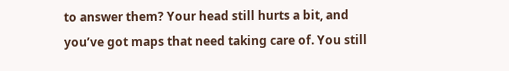to answer them? Your head still hurts a bit, and you’ve got maps that need taking care of. You still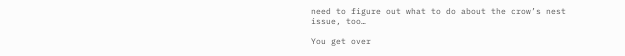need to figure out what to do about the crow’s nest issue, too…

You get over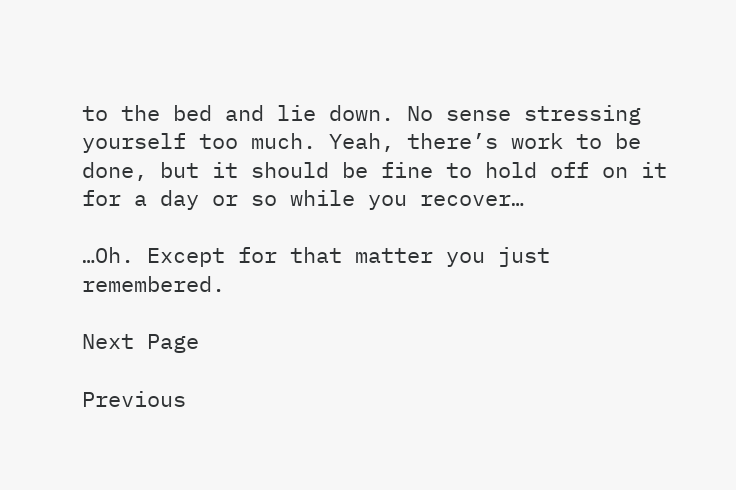to the bed and lie down. No sense stressing yourself too much. Yeah, there’s work to be done, but it should be fine to hold off on it for a day or so while you recover…

…Oh. Except for that matter you just remembered.

Next Page

Previous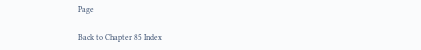Page

Back to Chapter 85 Index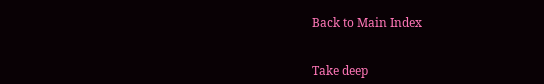Back to Main Index


Take deep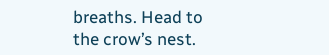breaths. Head to the crow’s nest.